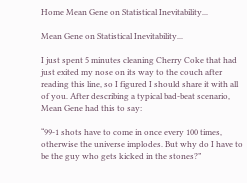Home Mean Gene on Statistical Inevitability...

Mean Gene on Statistical Inevitability...

I just spent 5 minutes cleaning Cherry Coke that had just exited my nose on its way to the couch after reading this line, so I figured I should share it with all of you. After describing a typical bad-beat scenario, Mean Gene had this to say:

“99-1 shots have to come in once every 100 times, otherwise the universe implodes. But why do I have to be the guy who gets kicked in the stones?”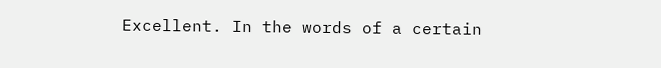Excellent. In the words of a certain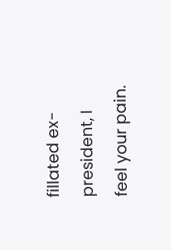fillated ex-president, I feel your pain.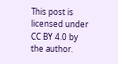This post is licensed under CC BY 4.0 by the author.